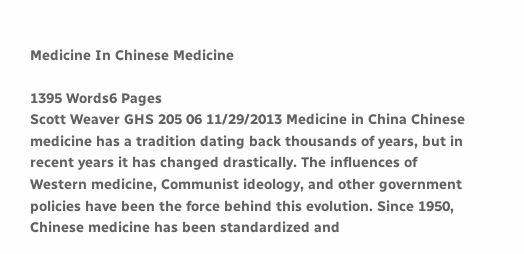Medicine In Chinese Medicine

1395 Words6 Pages
Scott Weaver GHS 205 06 11/29/2013 Medicine in China Chinese medicine has a tradition dating back thousands of years, but in recent years it has changed drastically. The influences of Western medicine, Communist ideology, and other government policies have been the force behind this evolution. Since 1950, Chinese medicine has been standardized and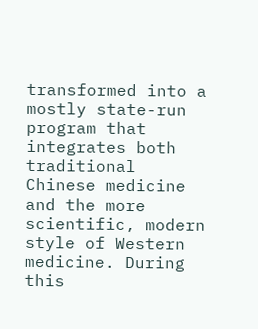transformed into a mostly state-run program that integrates both traditional Chinese medicine and the more scientific, modern style of Western medicine. During this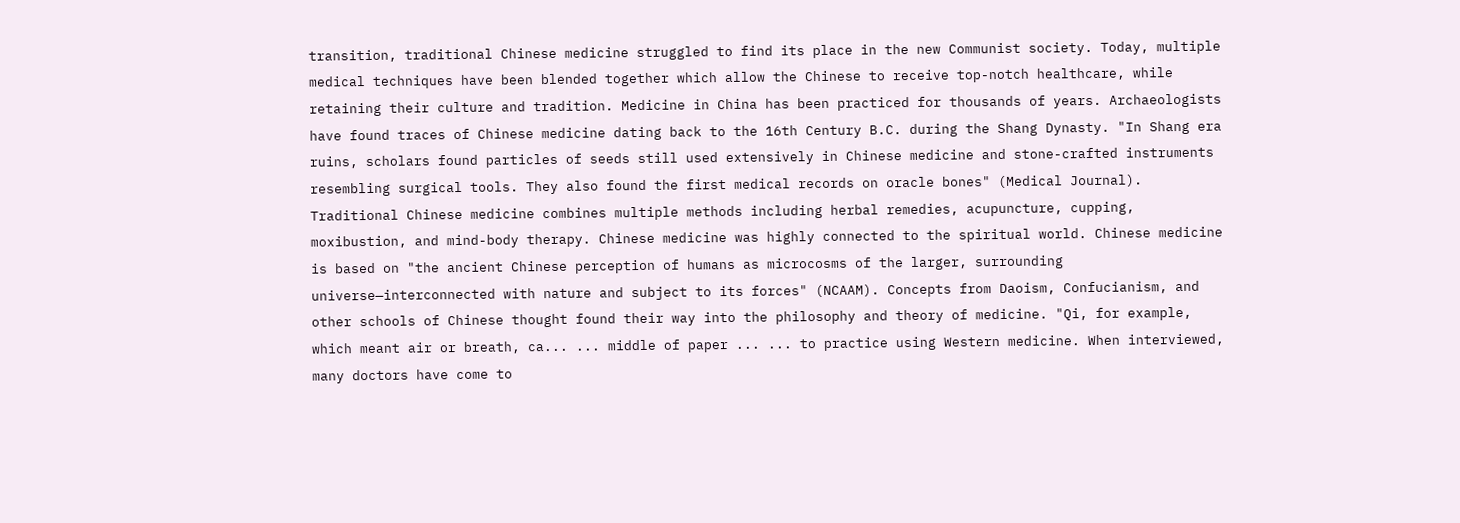transition, traditional Chinese medicine struggled to find its place in the new Communist society. Today, multiple medical techniques have been blended together which allow the Chinese to receive top-notch healthcare, while retaining their culture and tradition. Medicine in China has been practiced for thousands of years. Archaeologists have found traces of Chinese medicine dating back to the 16th Century B.C. during the Shang Dynasty. "In Shang era ruins, scholars found particles of seeds still used extensively in Chinese medicine and stone-crafted instruments resembling surgical tools. They also found the first medical records on oracle bones" (Medical Journal). Traditional Chinese medicine combines multiple methods including herbal remedies, acupuncture, cupping, moxibustion, and mind-body therapy. Chinese medicine was highly connected to the spiritual world. Chinese medicine is based on "the ancient Chinese perception of humans as microcosms of the larger, surrounding universe—interconnected with nature and subject to its forces" (NCAAM). Concepts from Daoism, Confucianism, and other schools of Chinese thought found their way into the philosophy and theory of medicine. "Qi, for example, which meant air or breath, ca... ... middle of paper ... ... to practice using Western medicine. When interviewed, many doctors have come to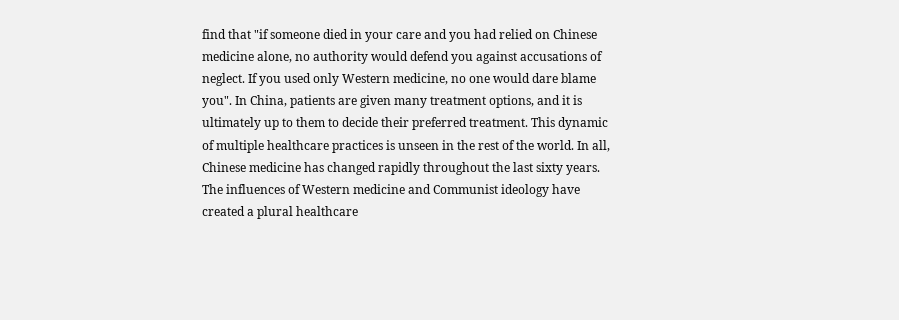find that "if someone died in your care and you had relied on Chinese medicine alone, no authority would defend you against accusations of neglect. If you used only Western medicine, no one would dare blame you". In China, patients are given many treatment options, and it is ultimately up to them to decide their preferred treatment. This dynamic of multiple healthcare practices is unseen in the rest of the world. In all, Chinese medicine has changed rapidly throughout the last sixty years. The influences of Western medicine and Communist ideology have created a plural healthcare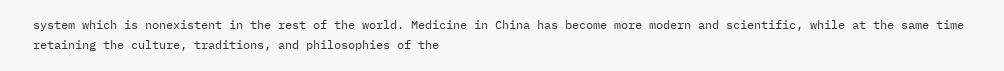system which is nonexistent in the rest of the world. Medicine in China has become more modern and scientific, while at the same time retaining the culture, traditions, and philosophies of the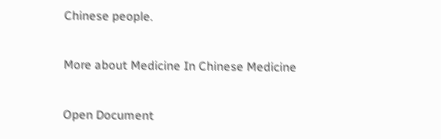Chinese people.

More about Medicine In Chinese Medicine

Open Document